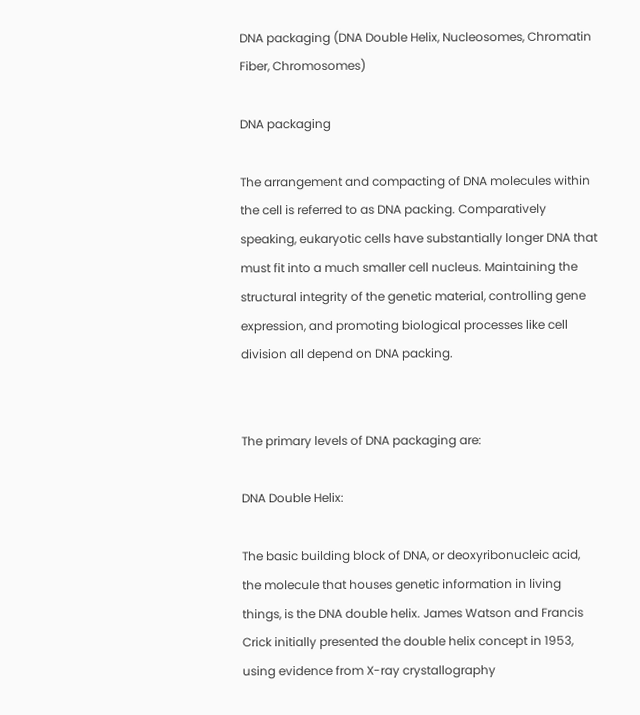DNA packaging (DNA Double Helix, Nucleosomes, Chromatin Fiber, Chromosomes)

DNA packaging

The arrangement and compacting of DNA molecules within the cell is referred to as DNA packing. Comparatively speaking, eukaryotic cells have substantially longer DNA that must fit into a much smaller cell nucleus. Maintaining the structural integrity of the genetic material, controlling gene expression, and promoting biological processes like cell division all depend on DNA packing.


The primary levels of DNA packaging are:

DNA Double Helix:

The basic building block of DNA, or deoxyribonucleic acid, the molecule that houses genetic information in living things, is the DNA double helix. James Watson and Francis Crick initially presented the double helix concept in 1953, using evidence from X-ray crystallography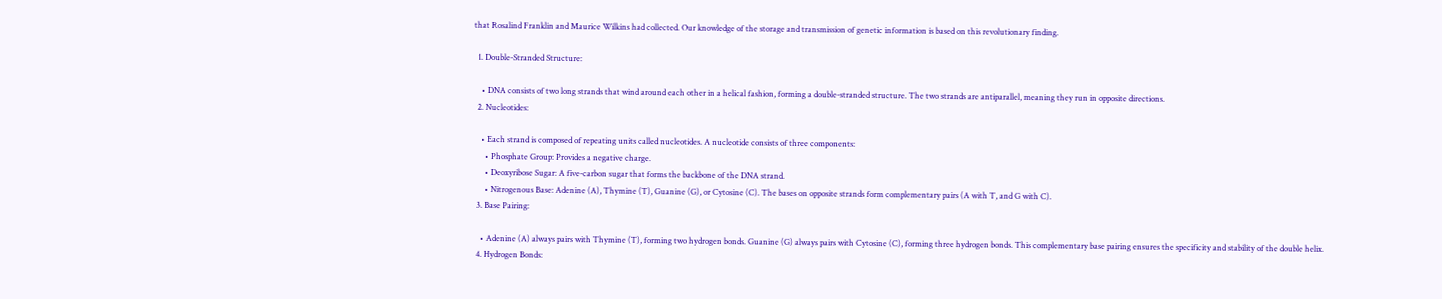that Rosalind Franklin and Maurice Wilkins had collected. Our knowledge of the storage and transmission of genetic information is based on this revolutionary finding.

  1. Double-Stranded Structure:

    • DNA consists of two long strands that wind around each other in a helical fashion, forming a double-stranded structure. The two strands are antiparallel, meaning they run in opposite directions.
  2. Nucleotides:

    • Each strand is composed of repeating units called nucleotides. A nucleotide consists of three components:
      • Phosphate Group: Provides a negative charge.
      • Deoxyribose Sugar: A five-carbon sugar that forms the backbone of the DNA strand.
      • Nitrogenous Base: Adenine (A), Thymine (T), Guanine (G), or Cytosine (C). The bases on opposite strands form complementary pairs (A with T, and G with C).
  3. Base Pairing:

    • Adenine (A) always pairs with Thymine (T), forming two hydrogen bonds. Guanine (G) always pairs with Cytosine (C), forming three hydrogen bonds. This complementary base pairing ensures the specificity and stability of the double helix.
  4. Hydrogen Bonds: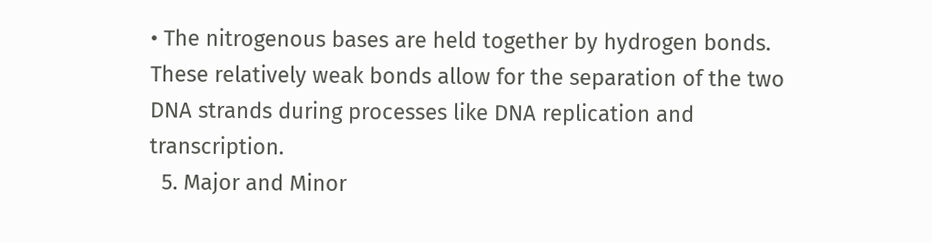• The nitrogenous bases are held together by hydrogen bonds. These relatively weak bonds allow for the separation of the two DNA strands during processes like DNA replication and transcription.
  5. Major and Minor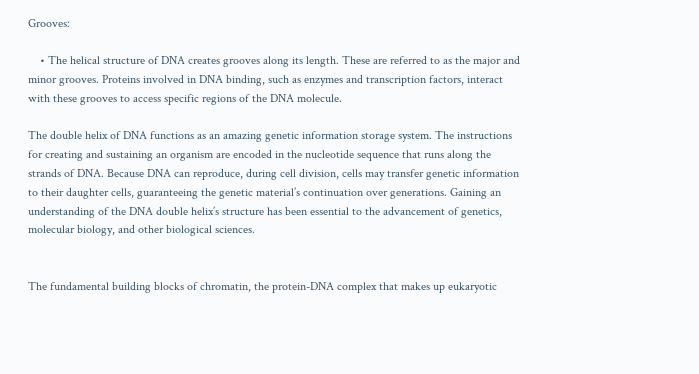Grooves:

    • The helical structure of DNA creates grooves along its length. These are referred to as the major and minor grooves. Proteins involved in DNA binding, such as enzymes and transcription factors, interact with these grooves to access specific regions of the DNA molecule.

The double helix of DNA functions as an amazing genetic information storage system. The instructions for creating and sustaining an organism are encoded in the nucleotide sequence that runs along the strands of DNA. Because DNA can reproduce, during cell division, cells may transfer genetic information to their daughter cells, guaranteeing the genetic material’s continuation over generations. Gaining an understanding of the DNA double helix’s structure has been essential to the advancement of genetics, molecular biology, and other biological sciences.


The fundamental building blocks of chromatin, the protein-DNA complex that makes up eukaryotic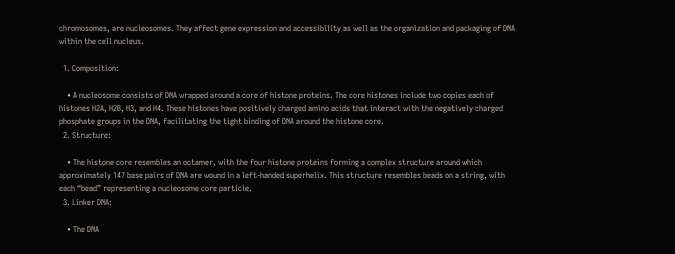chromosomes, are nucleosomes. They affect gene expression and accessibility as well as the organization and packaging of DNA within the cell nucleus.

  1. Composition:

    • A nucleosome consists of DNA wrapped around a core of histone proteins. The core histones include two copies each of histones H2A, H2B, H3, and H4. These histones have positively charged amino acids that interact with the negatively charged phosphate groups in the DNA, facilitating the tight binding of DNA around the histone core.
  2. Structure:

    • The histone core resembles an octamer, with the four histone proteins forming a complex structure around which approximately 147 base pairs of DNA are wound in a left-handed superhelix. This structure resembles beads on a string, with each “bead” representing a nucleosome core particle.
  3. Linker DNA:

    • The DNA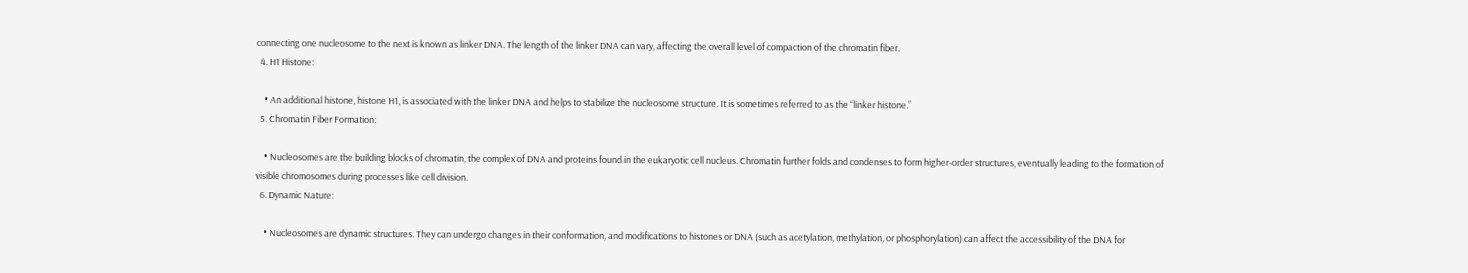connecting one nucleosome to the next is known as linker DNA. The length of the linker DNA can vary, affecting the overall level of compaction of the chromatin fiber.
  4. H1 Histone:

    • An additional histone, histone H1, is associated with the linker DNA and helps to stabilize the nucleosome structure. It is sometimes referred to as the “linker histone.”
  5. Chromatin Fiber Formation:

    • Nucleosomes are the building blocks of chromatin, the complex of DNA and proteins found in the eukaryotic cell nucleus. Chromatin further folds and condenses to form higher-order structures, eventually leading to the formation of visible chromosomes during processes like cell division.
  6. Dynamic Nature:

    • Nucleosomes are dynamic structures. They can undergo changes in their conformation, and modifications to histones or DNA (such as acetylation, methylation, or phosphorylation) can affect the accessibility of the DNA for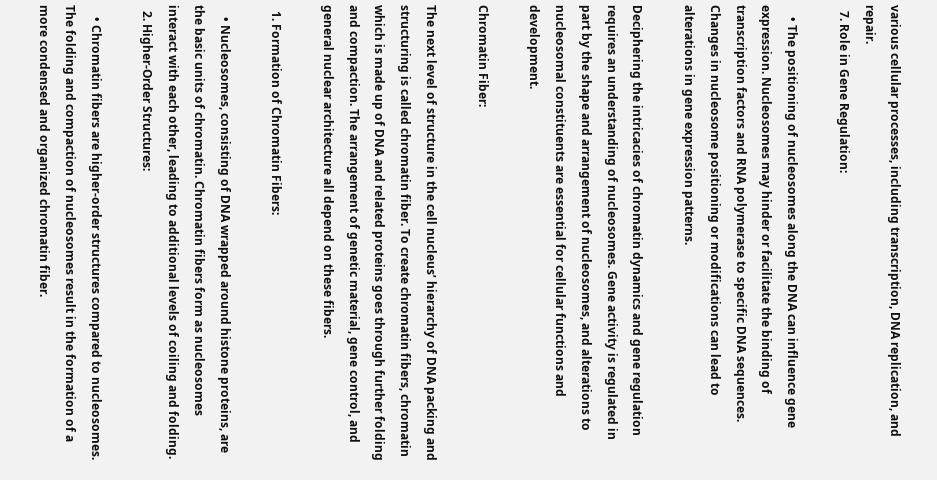various cellular processes, including transcription, DNA replication, and repair.
  7. Role in Gene Regulation:

    • The positioning of nucleosomes along the DNA can influence gene expression. Nucleosomes may hinder or facilitate the binding of transcription factors and RNA polymerase to specific DNA sequences. Changes in nucleosome positioning or modifications can lead to alterations in gene expression patterns.

Deciphering the intricacies of chromatin dynamics and gene regulation requires an understanding of nucleosomes. Gene activity is regulated in part by the shape and arrangement of nucleosomes, and alterations to nucleosomal constituents are essential for cellular functions and development.

Chromatin Fiber:

The next level of structure in the cell nucleus’ hierarchy of DNA packing and structuring is called chromatin fiber. To create chromatin fibers, chromatin which is made up of DNA and related proteins goes through further folding and compaction. The arrangement of genetic material, gene control, and general nuclear architecture all depend on these fibers.

  1. Formation of Chromatin Fibers:

    • Nucleosomes, consisting of DNA wrapped around histone proteins, are the basic units of chromatin. Chromatin fibers form as nucleosomes interact with each other, leading to additional levels of coiling and folding.
  2. Higher-Order Structures:

    • Chromatin fibers are higher-order structures compared to nucleosomes. The folding and compaction of nucleosomes result in the formation of a more condensed and organized chromatin fiber.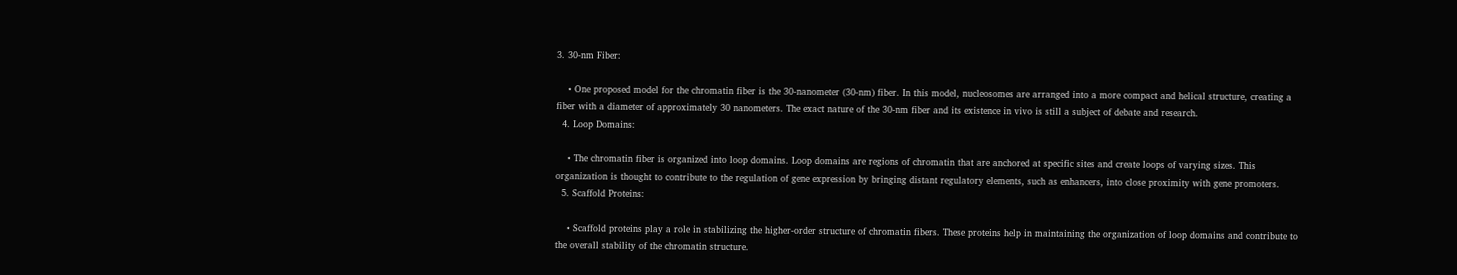3. 30-nm Fiber:

    • One proposed model for the chromatin fiber is the 30-nanometer (30-nm) fiber. In this model, nucleosomes are arranged into a more compact and helical structure, creating a fiber with a diameter of approximately 30 nanometers. The exact nature of the 30-nm fiber and its existence in vivo is still a subject of debate and research.
  4. Loop Domains:

    • The chromatin fiber is organized into loop domains. Loop domains are regions of chromatin that are anchored at specific sites and create loops of varying sizes. This organization is thought to contribute to the regulation of gene expression by bringing distant regulatory elements, such as enhancers, into close proximity with gene promoters.
  5. Scaffold Proteins:

    • Scaffold proteins play a role in stabilizing the higher-order structure of chromatin fibers. These proteins help in maintaining the organization of loop domains and contribute to the overall stability of the chromatin structure.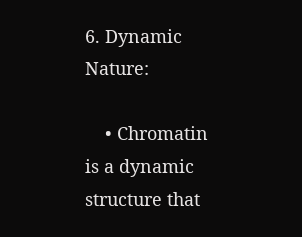6. Dynamic Nature:

    • Chromatin is a dynamic structure that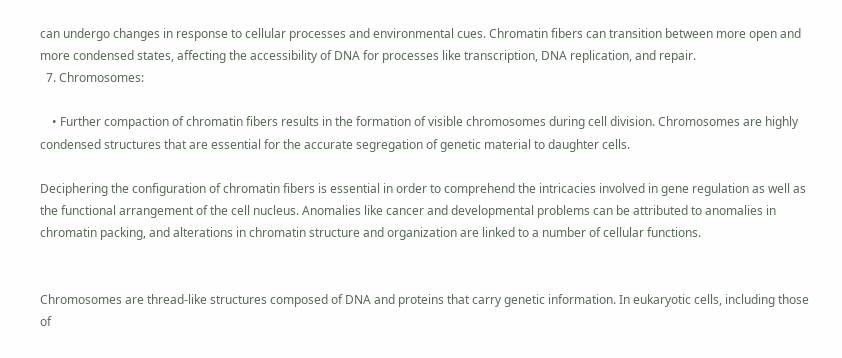can undergo changes in response to cellular processes and environmental cues. Chromatin fibers can transition between more open and more condensed states, affecting the accessibility of DNA for processes like transcription, DNA replication, and repair.
  7. Chromosomes:

    • Further compaction of chromatin fibers results in the formation of visible chromosomes during cell division. Chromosomes are highly condensed structures that are essential for the accurate segregation of genetic material to daughter cells.

Deciphering the configuration of chromatin fibers is essential in order to comprehend the intricacies involved in gene regulation as well as the functional arrangement of the cell nucleus. Anomalies like cancer and developmental problems can be attributed to anomalies in chromatin packing, and alterations in chromatin structure and organization are linked to a number of cellular functions.


Chromosomes are thread-like structures composed of DNA and proteins that carry genetic information. In eukaryotic cells, including those of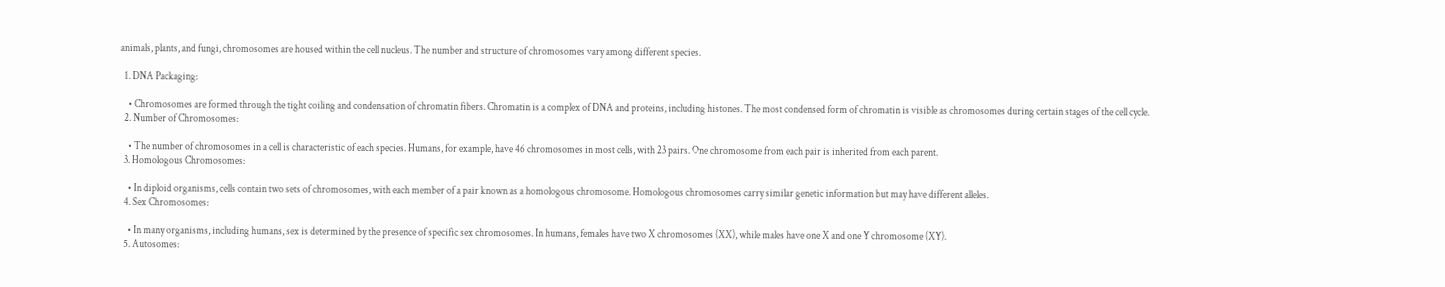animals, plants, and fungi, chromosomes are housed within the cell nucleus. The number and structure of chromosomes vary among different species.

  1. DNA Packaging:

    • Chromosomes are formed through the tight coiling and condensation of chromatin fibers. Chromatin is a complex of DNA and proteins, including histones. The most condensed form of chromatin is visible as chromosomes during certain stages of the cell cycle.
  2. Number of Chromosomes:

    • The number of chromosomes in a cell is characteristic of each species. Humans, for example, have 46 chromosomes in most cells, with 23 pairs. One chromosome from each pair is inherited from each parent.
  3. Homologous Chromosomes:

    • In diploid organisms, cells contain two sets of chromosomes, with each member of a pair known as a homologous chromosome. Homologous chromosomes carry similar genetic information but may have different alleles.
  4. Sex Chromosomes:

    • In many organisms, including humans, sex is determined by the presence of specific sex chromosomes. In humans, females have two X chromosomes (XX), while males have one X and one Y chromosome (XY).
  5. Autosomes: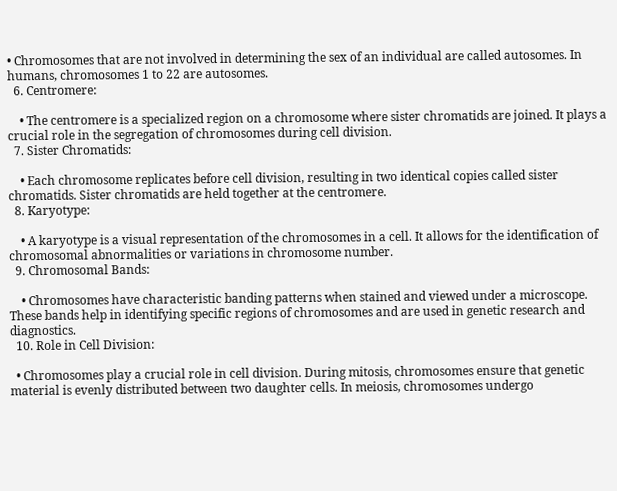• Chromosomes that are not involved in determining the sex of an individual are called autosomes. In humans, chromosomes 1 to 22 are autosomes.
  6. Centromere:

    • The centromere is a specialized region on a chromosome where sister chromatids are joined. It plays a crucial role in the segregation of chromosomes during cell division.
  7. Sister Chromatids:

    • Each chromosome replicates before cell division, resulting in two identical copies called sister chromatids. Sister chromatids are held together at the centromere.
  8. Karyotype:

    • A karyotype is a visual representation of the chromosomes in a cell. It allows for the identification of chromosomal abnormalities or variations in chromosome number.
  9. Chromosomal Bands:

    • Chromosomes have characteristic banding patterns when stained and viewed under a microscope. These bands help in identifying specific regions of chromosomes and are used in genetic research and diagnostics.
  10. Role in Cell Division:

  • Chromosomes play a crucial role in cell division. During mitosis, chromosomes ensure that genetic material is evenly distributed between two daughter cells. In meiosis, chromosomes undergo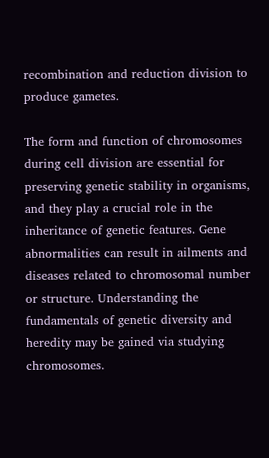recombination and reduction division to produce gametes.

The form and function of chromosomes during cell division are essential for preserving genetic stability in organisms, and they play a crucial role in the inheritance of genetic features. Gene abnormalities can result in ailments and diseases related to chromosomal number or structure. Understanding the fundamentals of genetic diversity and heredity may be gained via studying chromosomes.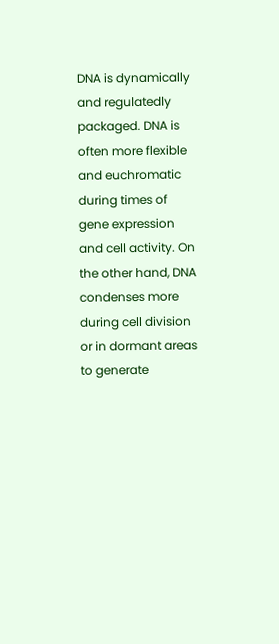DNA is dynamically and regulatedly packaged. DNA is often more flexible and euchromatic during times of gene expression and cell activity. On the other hand, DNA condenses more during cell division or in dormant areas to generate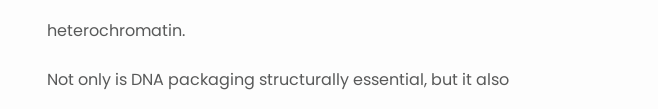heterochromatin.

Not only is DNA packaging structurally essential, but it also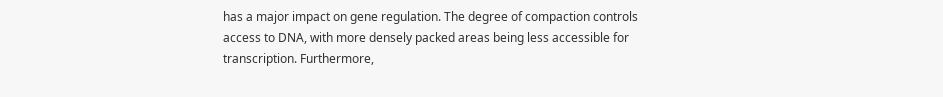has a major impact on gene regulation. The degree of compaction controls access to DNA, with more densely packed areas being less accessible for transcription. Furthermore,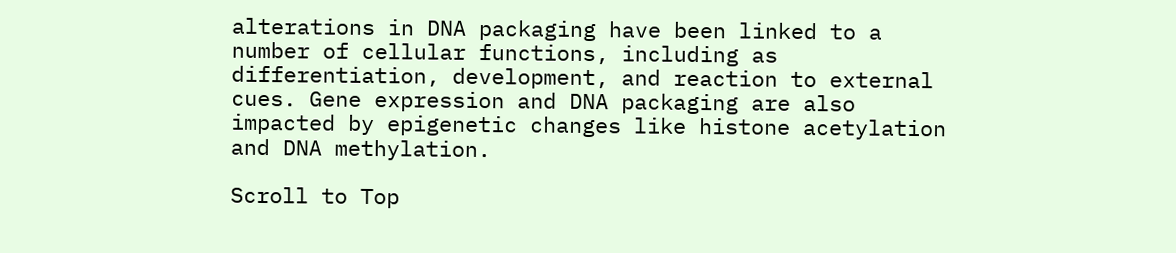alterations in DNA packaging have been linked to a number of cellular functions, including as differentiation, development, and reaction to external cues. Gene expression and DNA packaging are also impacted by epigenetic changes like histone acetylation and DNA methylation.

Scroll to Top